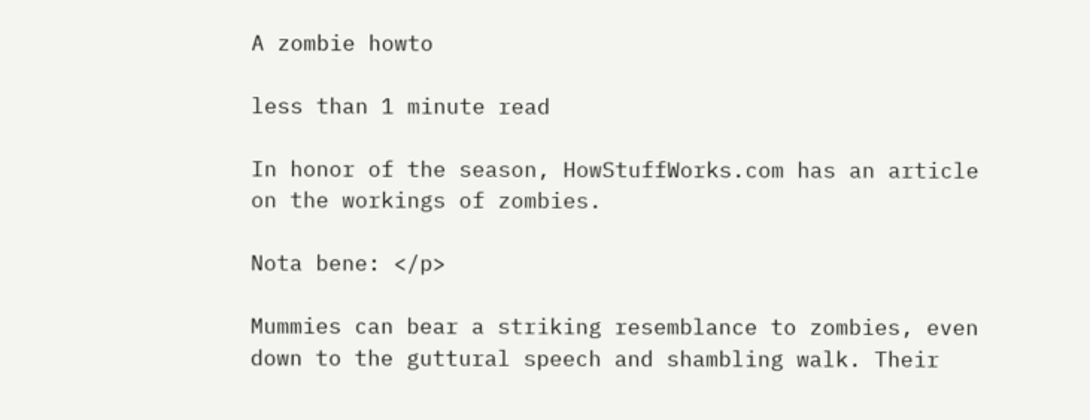A zombie howto

less than 1 minute read

In honor of the season, HowStuffWorks.com has an article on the workings of zombies.

Nota bene: </p>

Mummies can bear a striking resemblance to zombies, even down to the guttural speech and shambling walk. Their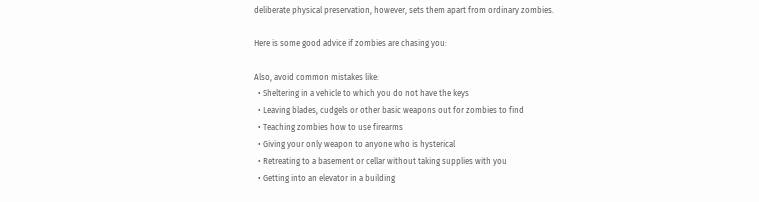deliberate physical preservation, however, sets them apart from ordinary zombies.

Here is some good advice if zombies are chasing you:

Also, avoid common mistakes like:
  • Sheltering in a vehicle to which you do not have the keys
  • Leaving blades, cudgels or other basic weapons out for zombies to find
  • Teaching zombies how to use firearms
  • Giving your only weapon to anyone who is hysterical
  • Retreating to a basement or cellar without taking supplies with you
  • Getting into an elevator in a building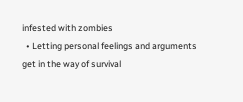infested with zombies
  • Letting personal feelings and arguments get in the way of survival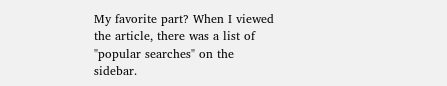My favorite part? When I viewed the article, there was a list of "popular searches" on the sidebar.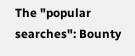The "popular searches": Bounty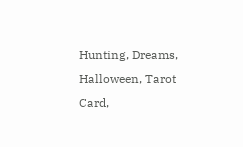Hunting, Dreams, Halloween, Tarot Card,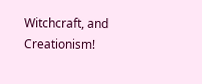Witchcraft, and Creationism!